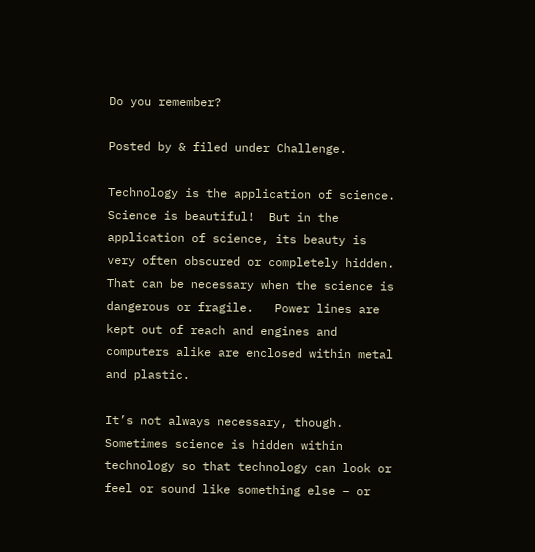Do you remember?

Posted by & filed under Challenge.

Technology is the application of science.  Science is beautiful!  But in the application of science, its beauty is very often obscured or completely hidden. That can be necessary when the science is dangerous or fragile.   Power lines are kept out of reach and engines and computers alike are enclosed within metal and plastic.

It’s not always necessary, though.  Sometimes science is hidden within technology so that technology can look or feel or sound like something else – or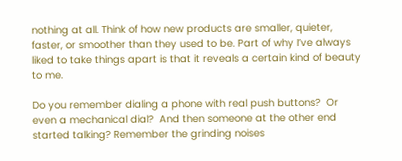nothing at all. Think of how new products are smaller, quieter, faster, or smoother than they used to be. Part of why I’ve always liked to take things apart is that it reveals a certain kind of beauty to me.

Do you remember dialing a phone with real push buttons?  Or even a mechanical dial?  And then someone at the other end started talking? Remember the grinding noises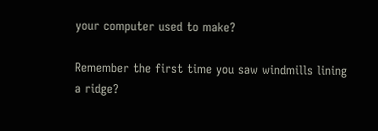your computer used to make?

Remember the first time you saw windmills lining a ridge?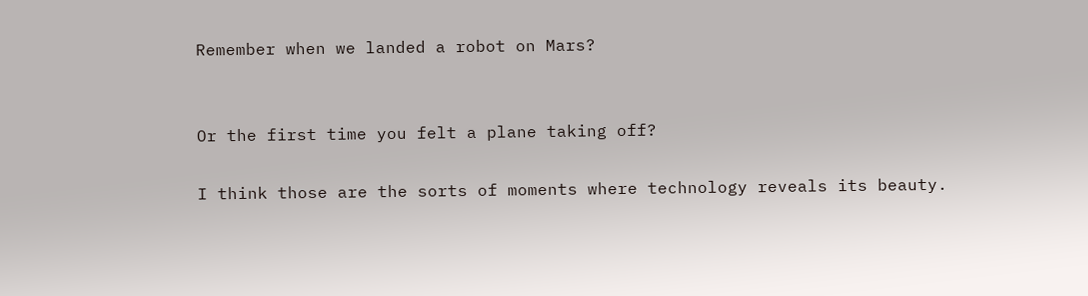Remember when we landed a robot on Mars?


Or the first time you felt a plane taking off?

I think those are the sorts of moments where technology reveals its beauty.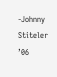-Johnny Stiteler ’06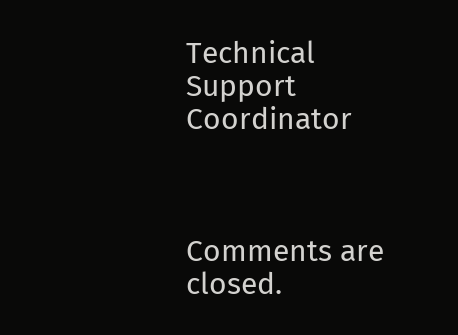Technical Support Coordinator



Comments are closed.